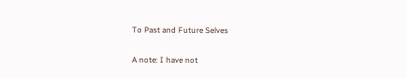To Past and Future Selves

A note: I have not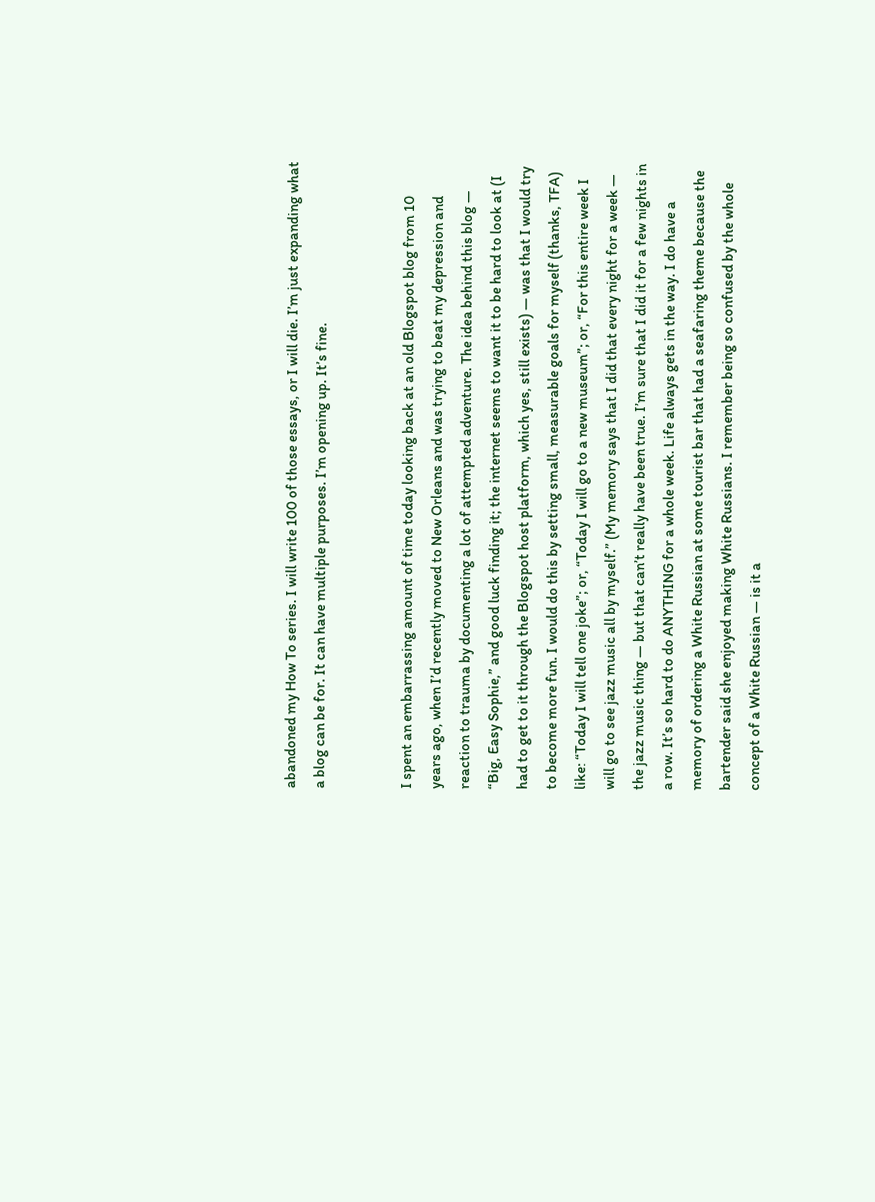abandoned my How To series. I will write 100 of those essays, or I will die. I’m just expanding what a blog can be for. It can have multiple purposes. I’m opening up. It’s fine.


I spent an embarrassing amount of time today looking back at an old Blogspot blog from 10 years ago, when I’d recently moved to New Orleans and was trying to beat my depression and reaction to trauma by documenting a lot of attempted adventure. The idea behind this blog — “Big, Easy Sophie,” and good luck finding it; the internet seems to want it to be hard to look at (I had to get to it through the Blogspot host platform, which yes, still exists) — was that I would try to become more fun. I would do this by setting small, measurable goals for myself (thanks, TFA) like: “Today I will tell one joke”; or, “Today I will go to a new museum”; or, “For this entire week I will go to see jazz music all by myself.” (My memory says that I did that every night for a week — the jazz music thing — but that can’t really have been true. I’m sure that I did it for a few nights in a row. It’s so hard to do ANYTHING for a whole week. Life always gets in the way. I do have a memory of ordering a White Russian at some tourist bar that had a seafaring theme because the bartender said she enjoyed making White Russians. I remember being so confused by the whole concept of a White Russian — is it a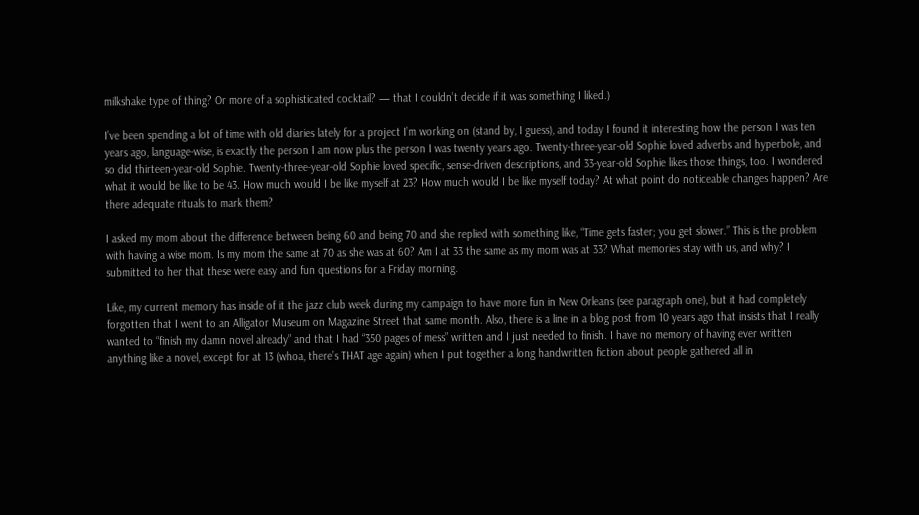milkshake type of thing? Or more of a sophisticated cocktail? — that I couldn’t decide if it was something I liked.)

I’ve been spending a lot of time with old diaries lately for a project I’m working on (stand by, I guess), and today I found it interesting how the person I was ten years ago, language-wise, is exactly the person I am now plus the person I was twenty years ago. Twenty-three-year-old Sophie loved adverbs and hyperbole, and so did thirteen-year-old Sophie. Twenty-three-year-old Sophie loved specific, sense-driven descriptions, and 33-year-old Sophie likes those things, too. I wondered what it would be like to be 43. How much would I be like myself at 23? How much would I be like myself today? At what point do noticeable changes happen? Are there adequate rituals to mark them?

I asked my mom about the difference between being 60 and being 70 and she replied with something like, “Time gets faster; you get slower.” This is the problem with having a wise mom. Is my mom the same at 70 as she was at 60? Am I at 33 the same as my mom was at 33? What memories stay with us, and why? I submitted to her that these were easy and fun questions for a Friday morning.

Like, my current memory has inside of it the jazz club week during my campaign to have more fun in New Orleans (see paragraph one), but it had completely forgotten that I went to an Alligator Museum on Magazine Street that same month. Also, there is a line in a blog post from 10 years ago that insists that I really wanted to “finish my damn novel already” and that I had “350 pages of mess” written and I just needed to finish. I have no memory of having ever written anything like a novel, except for at 13 (whoa, there’s THAT age again) when I put together a long handwritten fiction about people gathered all in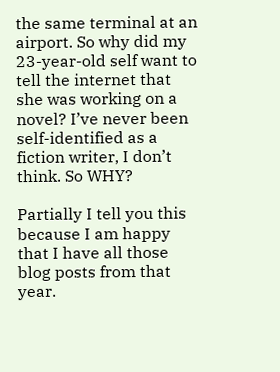the same terminal at an airport. So why did my 23-year-old self want to tell the internet that she was working on a novel? I’ve never been self-identified as a fiction writer, I don’t think. So WHY?

Partially I tell you this because I am happy that I have all those blog posts from that year.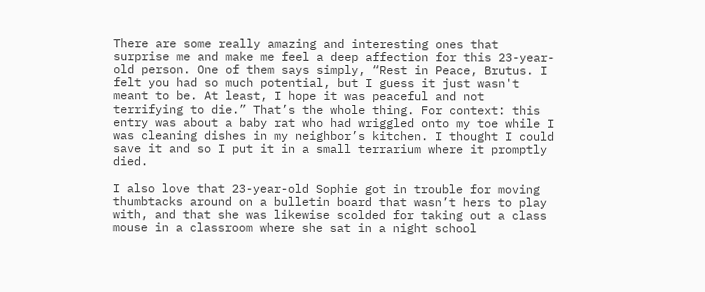There are some really amazing and interesting ones that surprise me and make me feel a deep affection for this 23-year-old person. One of them says simply, “Rest in Peace, Brutus. I felt you had so much potential, but I guess it just wasn't meant to be. At least, I hope it was peaceful and not terrifying to die.” That’s the whole thing. For context: this entry was about a baby rat who had wriggled onto my toe while I was cleaning dishes in my neighbor’s kitchen. I thought I could save it and so I put it in a small terrarium where it promptly died.

I also love that 23-year-old Sophie got in trouble for moving thumbtacks around on a bulletin board that wasn’t hers to play with, and that she was likewise scolded for taking out a class mouse in a classroom where she sat in a night school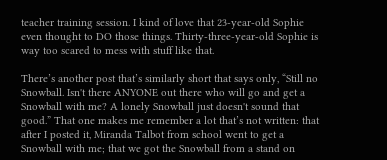teacher training session. I kind of love that 23-year-old Sophie even thought to DO those things. Thirty-three-year-old Sophie is way too scared to mess with stuff like that.

There’s another post that’s similarly short that says only, “Still no Snowball. Isn't there ANYONE out there who will go and get a Snowball with me? A lonely Snowball just doesn't sound that good.” That one makes me remember a lot that’s not written: that after I posted it, Miranda Talbot from school went to get a Snowball with me; that we got the Snowball from a stand on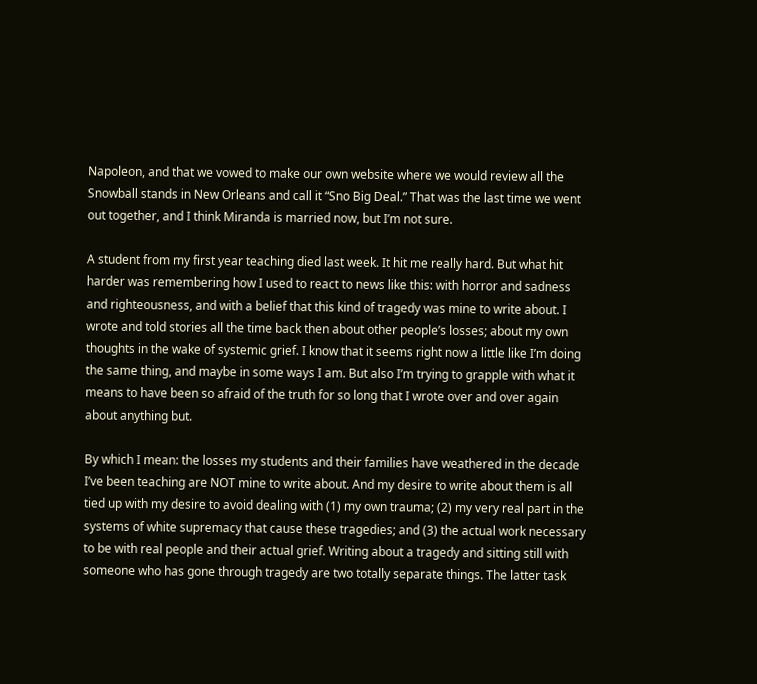Napoleon, and that we vowed to make our own website where we would review all the Snowball stands in New Orleans and call it “Sno Big Deal.” That was the last time we went out together, and I think Miranda is married now, but I’m not sure.

A student from my first year teaching died last week. It hit me really hard. But what hit harder was remembering how I used to react to news like this: with horror and sadness and righteousness, and with a belief that this kind of tragedy was mine to write about. I wrote and told stories all the time back then about other people’s losses; about my own thoughts in the wake of systemic grief. I know that it seems right now a little like I’m doing the same thing, and maybe in some ways I am. But also I’m trying to grapple with what it means to have been so afraid of the truth for so long that I wrote over and over again about anything but.

By which I mean: the losses my students and their families have weathered in the decade I’ve been teaching are NOT mine to write about. And my desire to write about them is all tied up with my desire to avoid dealing with (1) my own trauma; (2) my very real part in the systems of white supremacy that cause these tragedies; and (3) the actual work necessary to be with real people and their actual grief. Writing about a tragedy and sitting still with someone who has gone through tragedy are two totally separate things. The latter task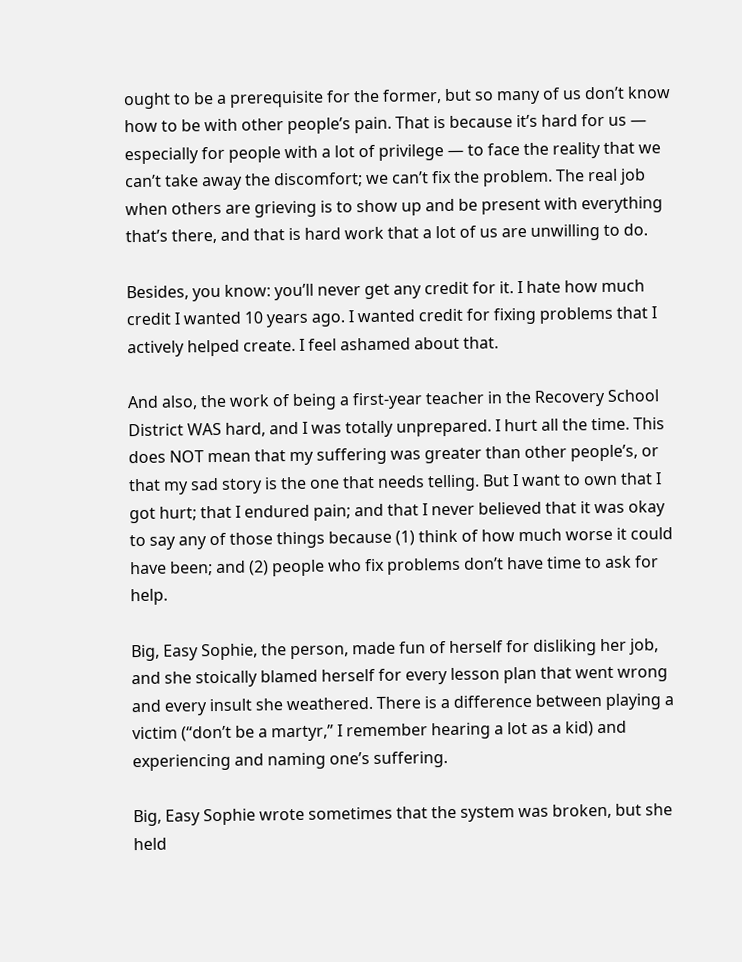ought to be a prerequisite for the former, but so many of us don’t know how to be with other people’s pain. That is because it’s hard for us — especially for people with a lot of privilege — to face the reality that we can’t take away the discomfort; we can’t fix the problem. The real job when others are grieving is to show up and be present with everything that’s there, and that is hard work that a lot of us are unwilling to do.

Besides, you know: you’ll never get any credit for it. I hate how much credit I wanted 10 years ago. I wanted credit for fixing problems that I actively helped create. I feel ashamed about that.

And also, the work of being a first-year teacher in the Recovery School District WAS hard, and I was totally unprepared. I hurt all the time. This does NOT mean that my suffering was greater than other people’s, or that my sad story is the one that needs telling. But I want to own that I got hurt; that I endured pain; and that I never believed that it was okay to say any of those things because (1) think of how much worse it could have been; and (2) people who fix problems don’t have time to ask for help.

Big, Easy Sophie, the person, made fun of herself for disliking her job, and she stoically blamed herself for every lesson plan that went wrong and every insult she weathered. There is a difference between playing a victim (“don’t be a martyr,” I remember hearing a lot as a kid) and experiencing and naming one’s suffering.

Big, Easy Sophie wrote sometimes that the system was broken, but she held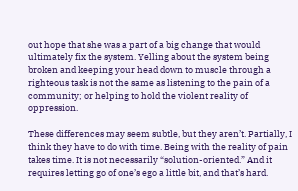out hope that she was a part of a big change that would ultimately fix the system. Yelling about the system being broken and keeping your head down to muscle through a righteous task is not the same as listening to the pain of a community; or helping to hold the violent reality of oppression.

These differences may seem subtle, but they aren’t. Partially, I think they have to do with time. Being with the reality of pain takes time. It is not necessarily “solution-oriented.” And it requires letting go of one’s ego a little bit, and that’s hard.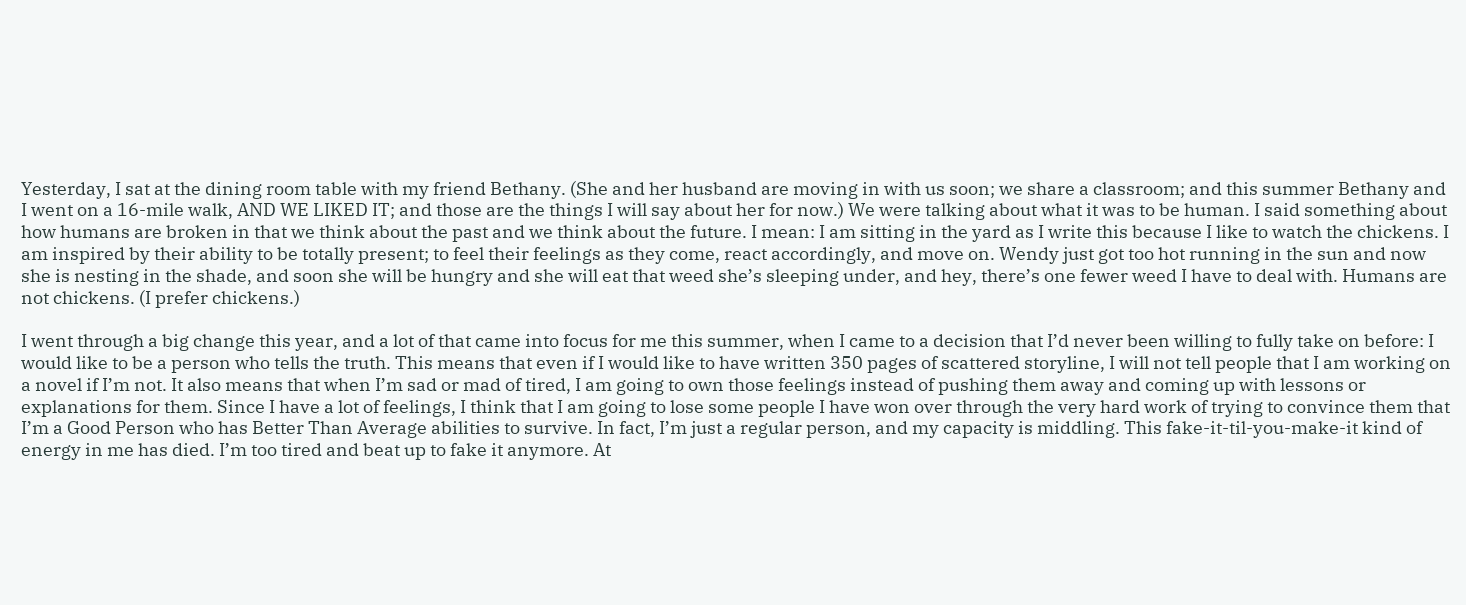Yesterday, I sat at the dining room table with my friend Bethany. (She and her husband are moving in with us soon; we share a classroom; and this summer Bethany and I went on a 16-mile walk, AND WE LIKED IT; and those are the things I will say about her for now.) We were talking about what it was to be human. I said something about how humans are broken in that we think about the past and we think about the future. I mean: I am sitting in the yard as I write this because I like to watch the chickens. I am inspired by their ability to be totally present; to feel their feelings as they come, react accordingly, and move on. Wendy just got too hot running in the sun and now she is nesting in the shade, and soon she will be hungry and she will eat that weed she’s sleeping under, and hey, there’s one fewer weed I have to deal with. Humans are not chickens. (I prefer chickens.)

I went through a big change this year, and a lot of that came into focus for me this summer, when I came to a decision that I’d never been willing to fully take on before: I would like to be a person who tells the truth. This means that even if I would like to have written 350 pages of scattered storyline, I will not tell people that I am working on a novel if I’m not. It also means that when I’m sad or mad of tired, I am going to own those feelings instead of pushing them away and coming up with lessons or explanations for them. Since I have a lot of feelings, I think that I am going to lose some people I have won over through the very hard work of trying to convince them that I’m a Good Person who has Better Than Average abilities to survive. In fact, I’m just a regular person, and my capacity is middling. This fake-it-til-you-make-it kind of energy in me has died. I’m too tired and beat up to fake it anymore. At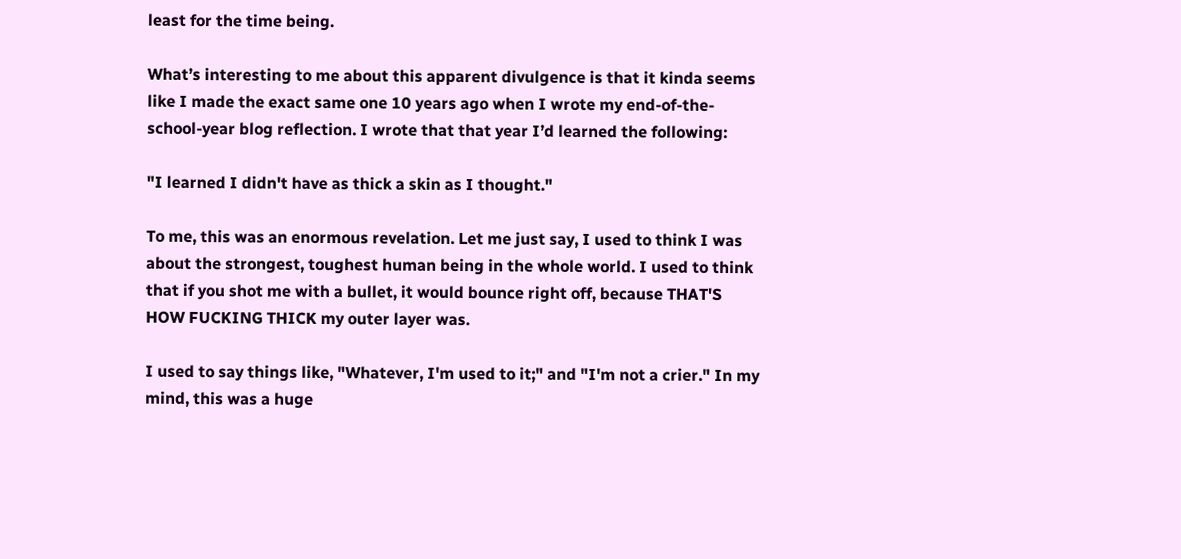least for the time being.

What’s interesting to me about this apparent divulgence is that it kinda seems like I made the exact same one 10 years ago when I wrote my end-of-the-school-year blog reflection. I wrote that that year I’d learned the following:

"I learned I didn't have as thick a skin as I thought."

To me, this was an enormous revelation. Let me just say, I used to think I was about the strongest, toughest human being in the whole world. I used to think that if you shot me with a bullet, it would bounce right off, because THAT'S HOW FUCKING THICK my outer layer was.

I used to say things like, "Whatever, I'm used to it;" and "I'm not a crier." In my mind, this was a huge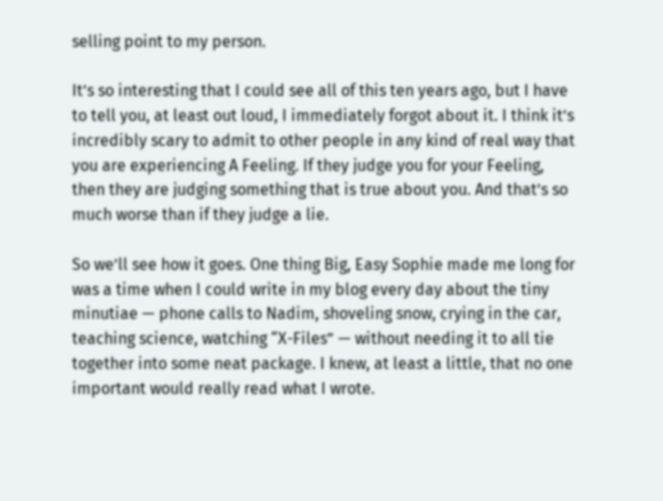selling point to my person.

It’s so interesting that I could see all of this ten years ago, but I have to tell you, at least out loud, I immediately forgot about it. I think it’s incredibly scary to admit to other people in any kind of real way that you are experiencing A Feeling. If they judge you for your Feeling, then they are judging something that is true about you. And that’s so much worse than if they judge a lie.

So we’ll see how it goes. One thing Big, Easy Sophie made me long for was a time when I could write in my blog every day about the tiny minutiae — phone calls to Nadim, shoveling snow, crying in the car, teaching science, watching “X-Files” — without needing it to all tie together into some neat package. I knew, at least a little, that no one important would really read what I wrote.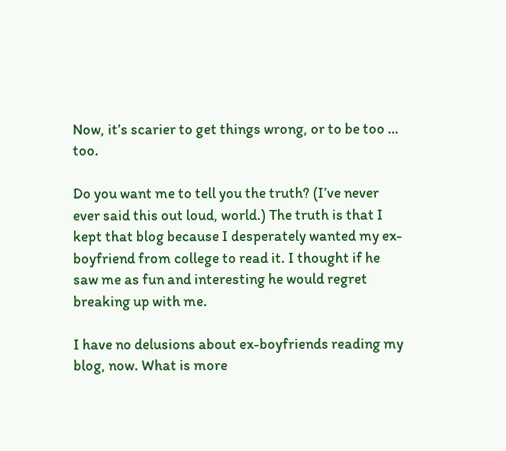Now, it’s scarier to get things wrong, or to be too … too.

Do you want me to tell you the truth? (I’ve never ever said this out loud, world.) The truth is that I kept that blog because I desperately wanted my ex-boyfriend from college to read it. I thought if he saw me as fun and interesting he would regret breaking up with me.

I have no delusions about ex-boyfriends reading my blog, now. What is more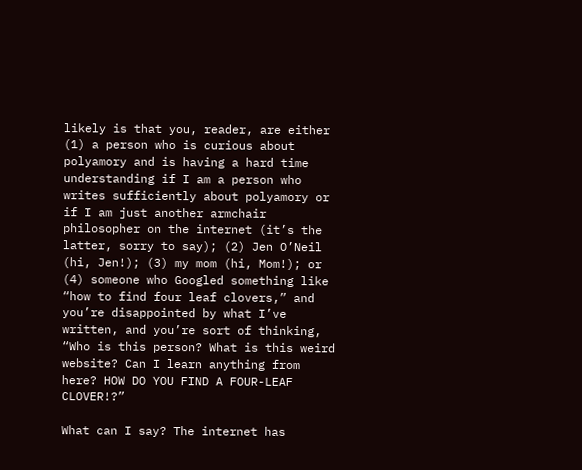likely is that you, reader, are either (1) a person who is curious about polyamory and is having a hard time understanding if I am a person who writes sufficiently about polyamory or if I am just another armchair philosopher on the internet (it’s the latter, sorry to say); (2) Jen O’Neil (hi, Jen!); (3) my mom (hi, Mom!); or (4) someone who Googled something like “how to find four leaf clovers,” and you’re disappointed by what I’ve written, and you’re sort of thinking, “Who is this person? What is this weird website? Can I learn anything from here? HOW DO YOU FIND A FOUR-LEAF CLOVER!?”

What can I say? The internet has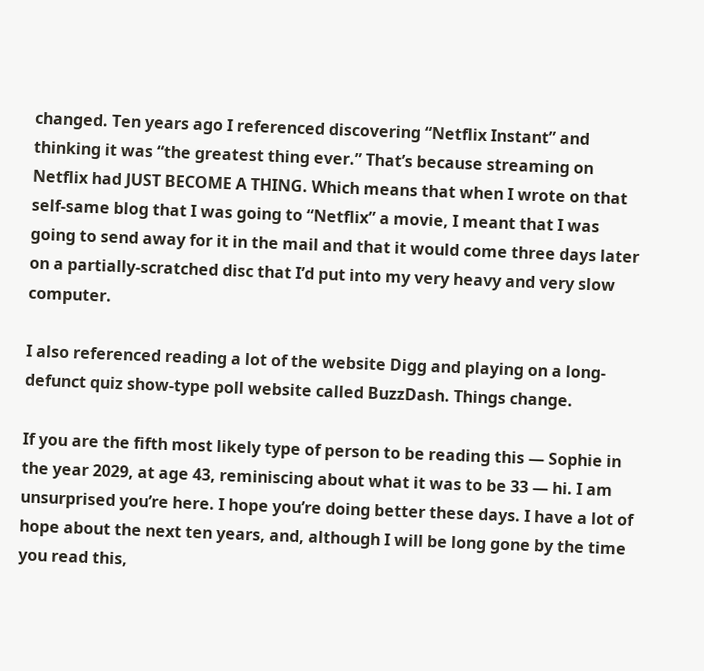changed. Ten years ago I referenced discovering “Netflix Instant” and thinking it was “the greatest thing ever.” That’s because streaming on Netflix had JUST BECOME A THING. Which means that when I wrote on that self-same blog that I was going to “Netflix” a movie, I meant that I was going to send away for it in the mail and that it would come three days later on a partially-scratched disc that I’d put into my very heavy and very slow computer.

I also referenced reading a lot of the website Digg and playing on a long-defunct quiz show-type poll website called BuzzDash. Things change.

If you are the fifth most likely type of person to be reading this — Sophie in the year 2029, at age 43, reminiscing about what it was to be 33 — hi. I am unsurprised you’re here. I hope you’re doing better these days. I have a lot of hope about the next ten years, and, although I will be long gone by the time you read this,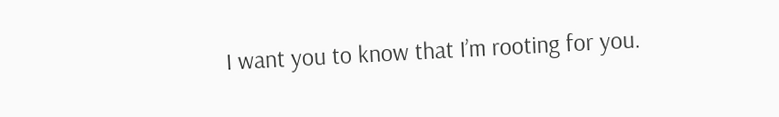I want you to know that I’m rooting for you.